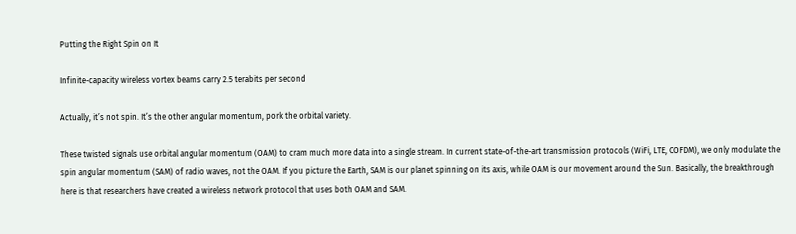Putting the Right Spin on It

Infinite-capacity wireless vortex beams carry 2.5 terabits per second

Actually, it’s not spin. It’s the other angular momentum, pork the orbital variety.

These twisted signals use orbital angular momentum (OAM) to cram much more data into a single stream. In current state-of-the-art transmission protocols (WiFi, LTE, COFDM), we only modulate the spin angular momentum (SAM) of radio waves, not the OAM. If you picture the Earth, SAM is our planet spinning on its axis, while OAM is our movement around the Sun. Basically, the breakthrough here is that researchers have created a wireless network protocol that uses both OAM and SAM.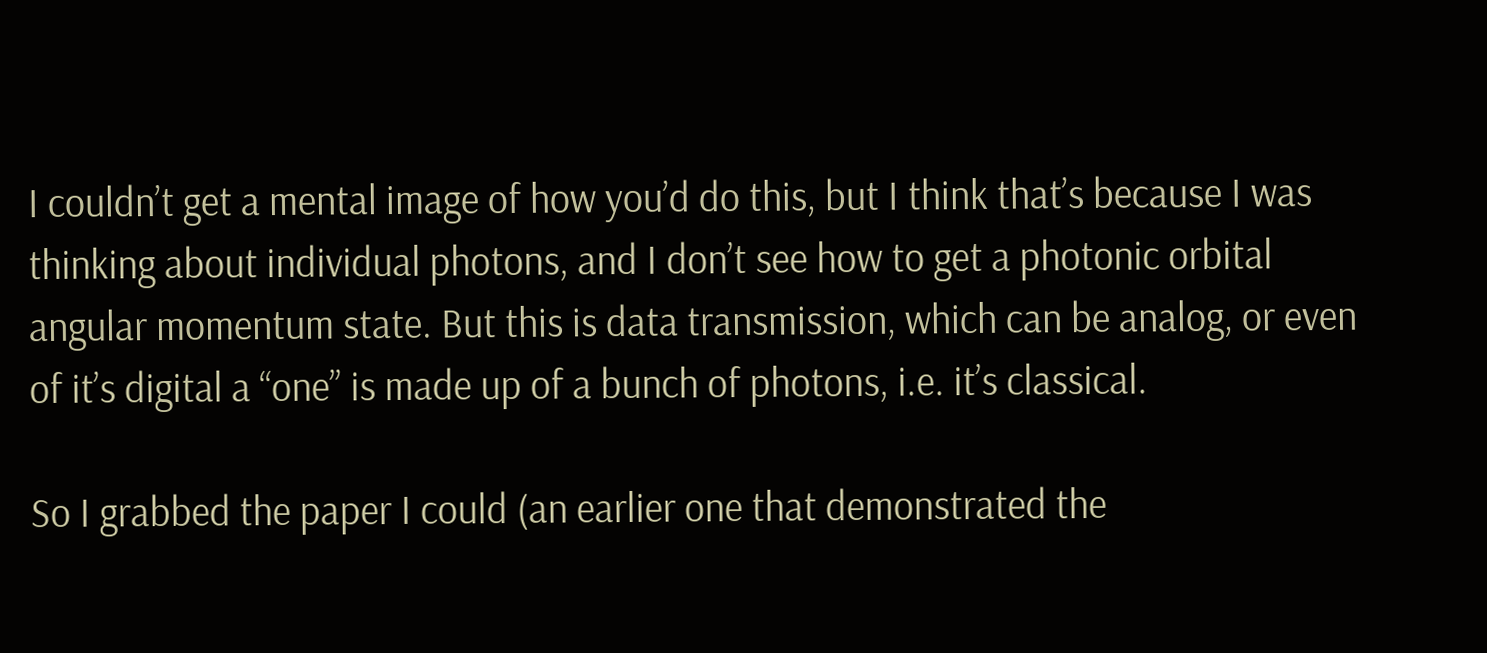I couldn’t get a mental image of how you’d do this, but I think that’s because I was thinking about individual photons, and I don’t see how to get a photonic orbital angular momentum state. But this is data transmission, which can be analog, or even of it’s digital a “one” is made up of a bunch of photons, i.e. it’s classical.

So I grabbed the paper I could (an earlier one that demonstrated the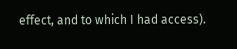effect, and to which I had access).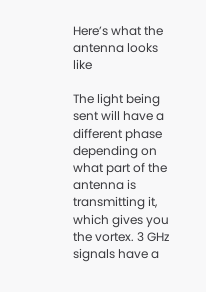Here’s what the antenna looks like

The light being sent will have a different phase depending on what part of the antenna is transmitting it, which gives you the vortex. 3 GHz signals have a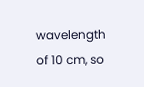wavelength of 10 cm, so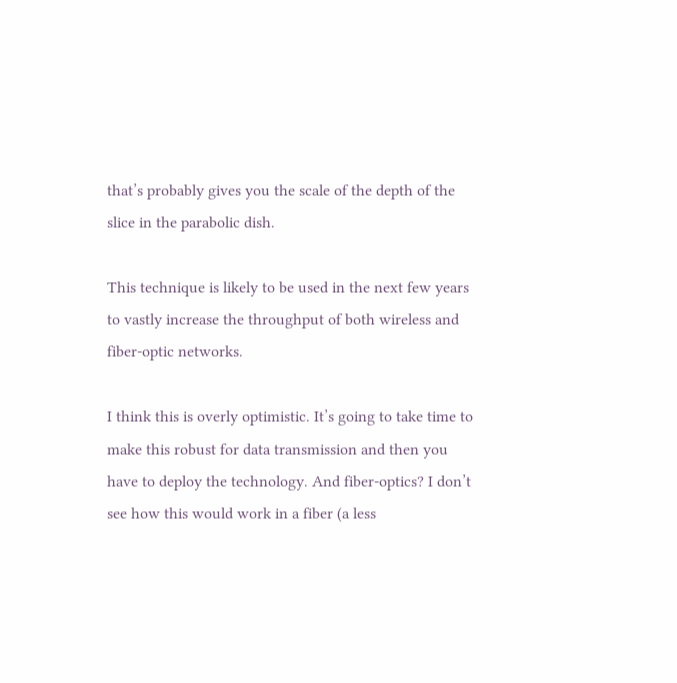that’s probably gives you the scale of the depth of the slice in the parabolic dish.

This technique is likely to be used in the next few years to vastly increase the throughput of both wireless and fiber-optic networks.

I think this is overly optimistic. It’s going to take time to make this robust for data transmission and then you have to deploy the technology. And fiber-optics? I don’t see how this would work in a fiber (a less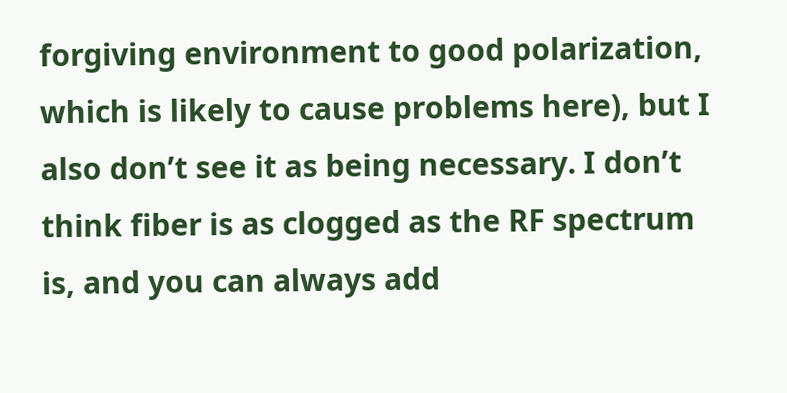forgiving environment to good polarization, which is likely to cause problems here), but I also don’t see it as being necessary. I don’t think fiber is as clogged as the RF spectrum is, and you can always add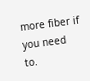more fiber if you need to.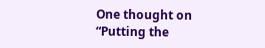One thought on “Putting the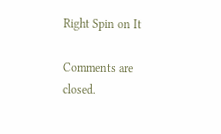Right Spin on It

Comments are closed.